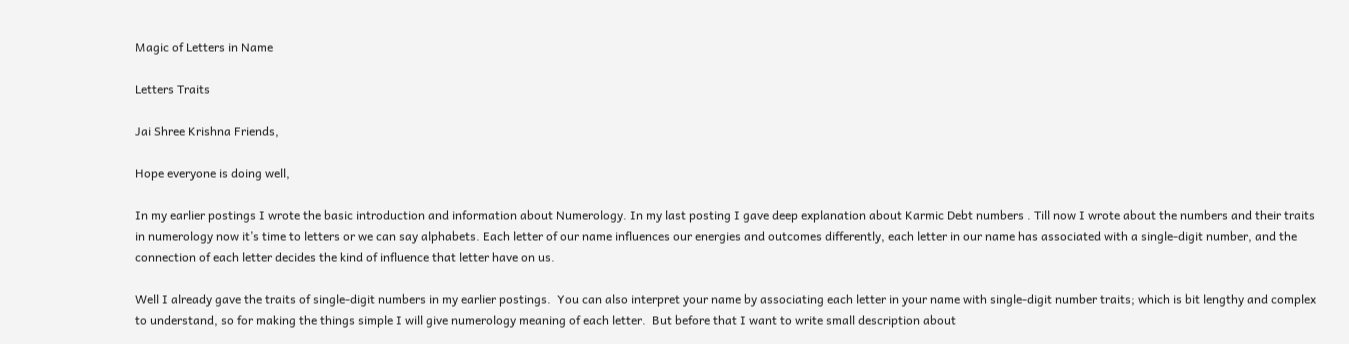Magic of Letters in Name

Letters Traits

Jai Shree Krishna Friends,

Hope everyone is doing well,

In my earlier postings I wrote the basic introduction and information about Numerology. In my last posting I gave deep explanation about Karmic Debt numbers . Till now I wrote about the numbers and their traits in numerology now it’s time to letters or we can say alphabets. Each letter of our name influences our energies and outcomes differently, each letter in our name has associated with a single-digit number, and the connection of each letter decides the kind of influence that letter have on us.

Well I already gave the traits of single-digit numbers in my earlier postings.  You can also interpret your name by associating each letter in your name with single-digit number traits; which is bit lengthy and complex to understand, so for making the things simple I will give numerology meaning of each letter.  But before that I want to write small description about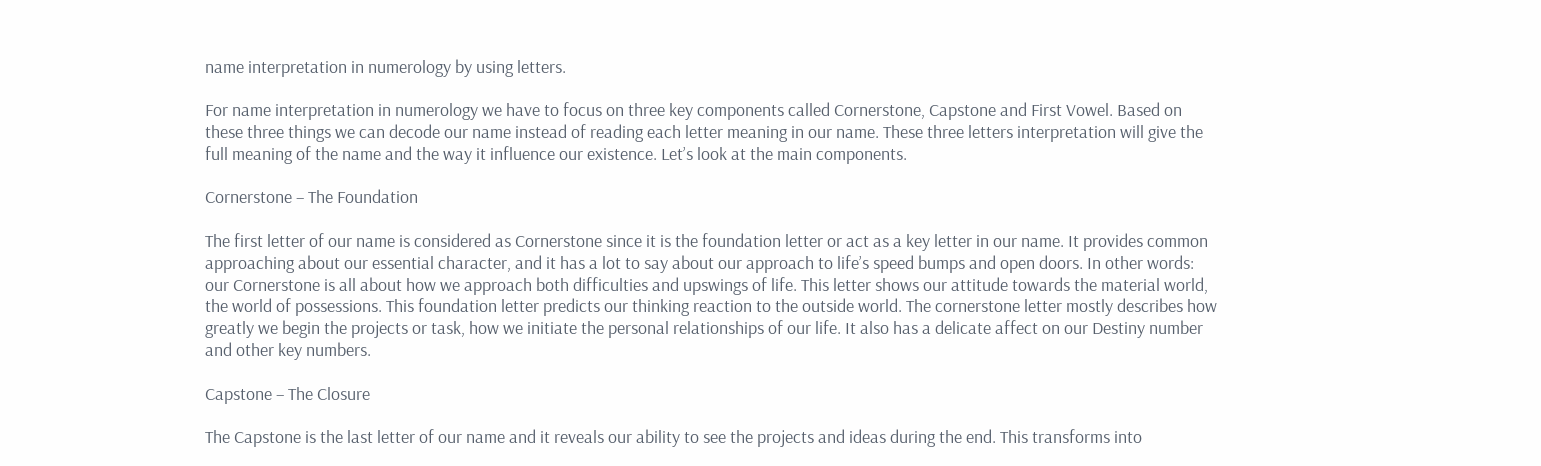name interpretation in numerology by using letters.

For name interpretation in numerology we have to focus on three key components called Cornerstone, Capstone and First Vowel. Based on these three things we can decode our name instead of reading each letter meaning in our name. These three letters interpretation will give the full meaning of the name and the way it influence our existence. Let’s look at the main components.

Cornerstone – The Foundation

The first letter of our name is considered as Cornerstone since it is the foundation letter or act as a key letter in our name. It provides common approaching about our essential character, and it has a lot to say about our approach to life’s speed bumps and open doors. In other words: our Cornerstone is all about how we approach both difficulties and upswings of life. This letter shows our attitude towards the material world, the world of possessions. This foundation letter predicts our thinking reaction to the outside world. The cornerstone letter mostly describes how greatly we begin the projects or task, how we initiate the personal relationships of our life. It also has a delicate affect on our Destiny number and other key numbers.

Capstone – The Closure

The Capstone is the last letter of our name and it reveals our ability to see the projects and ideas during the end. This transforms into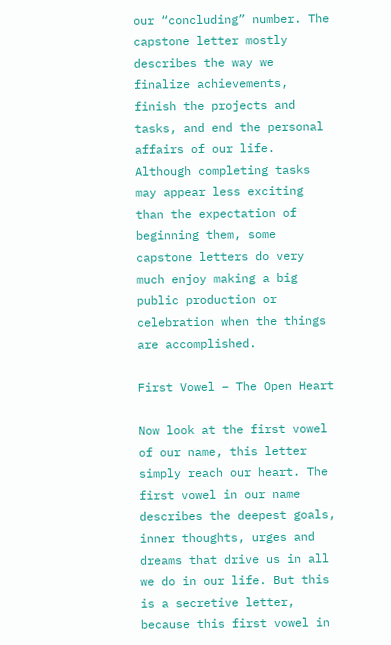our “concluding” number. The capstone letter mostly describes the way we finalize achievements, finish the projects and tasks, and end the personal affairs of our life. Although completing tasks may appear less exciting than the expectation of beginning them, some capstone letters do very much enjoy making a big public production or celebration when the things are accomplished.

First Vowel – The Open Heart

Now look at the first vowel of our name, this letter simply reach our heart. The first vowel in our name describes the deepest goals, inner thoughts, urges and dreams that drive us in all we do in our life. But this is a secretive letter, because this first vowel in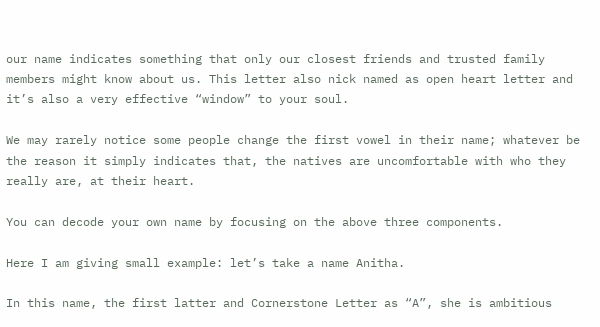our name indicates something that only our closest friends and trusted family members might know about us. This letter also nick named as open heart letter and it’s also a very effective “window” to your soul.

We may rarely notice some people change the first vowel in their name; whatever be the reason it simply indicates that, the natives are uncomfortable with who they really are, at their heart.

You can decode your own name by focusing on the above three components.

Here I am giving small example: let’s take a name Anitha.

In this name, the first latter and Cornerstone Letter as “A”, she is ambitious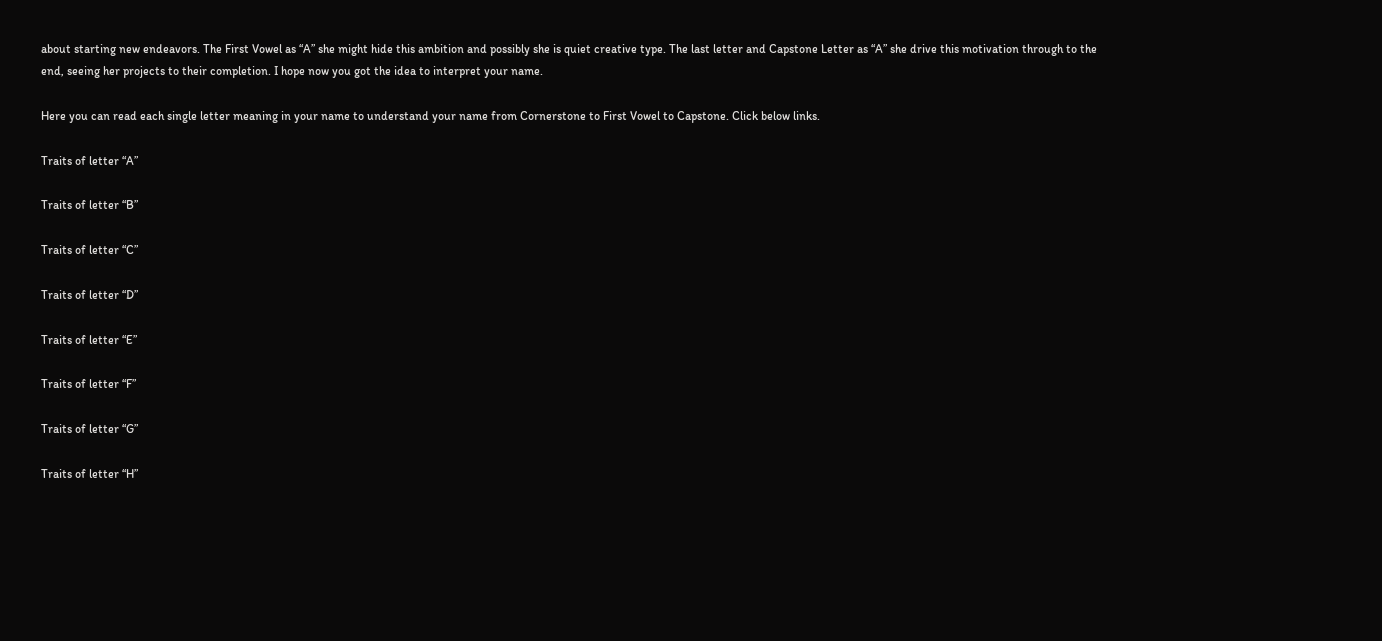about starting new endeavors. The First Vowel as “A” she might hide this ambition and possibly she is quiet creative type. The last letter and Capstone Letter as “A” she drive this motivation through to the end, seeing her projects to their completion. I hope now you got the idea to interpret your name.

Here you can read each single letter meaning in your name to understand your name from Cornerstone to First Vowel to Capstone. Click below links.

Traits of letter “A”

Traits of letter “B”

Traits of letter “C”

Traits of letter “D”

Traits of letter “E”

Traits of letter “F”

Traits of letter “G”

Traits of letter “H”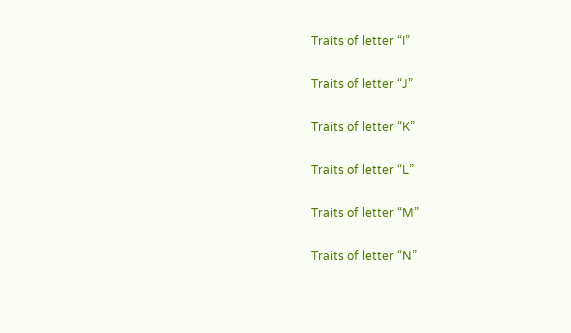Traits of letter “I”

Traits of letter “J”

Traits of letter “K”

Traits of letter “L”

Traits of letter “M”

Traits of letter “N”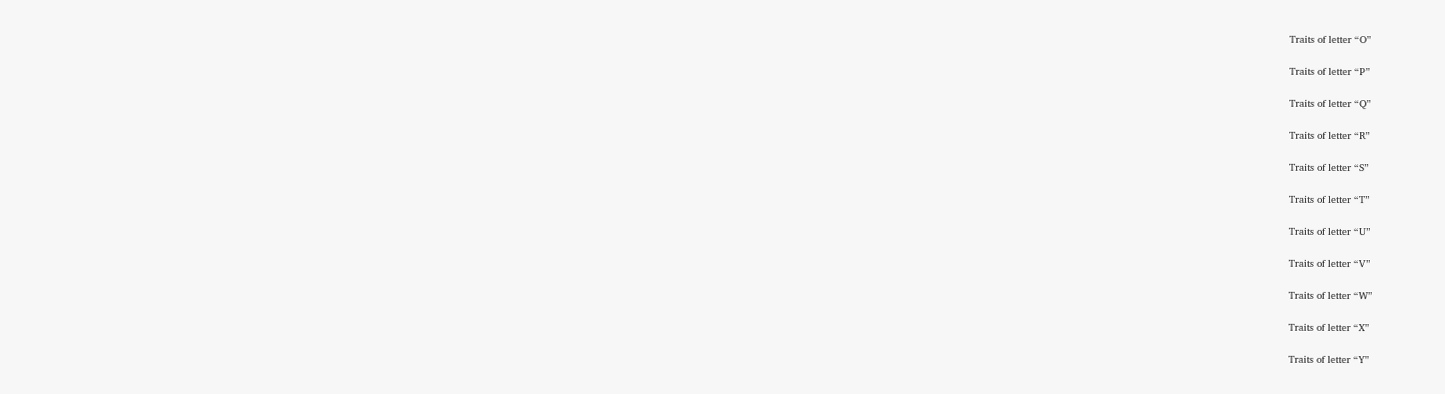Traits of letter “O”

Traits of letter “P”

Traits of letter “Q”

Traits of letter “R”

Traits of letter “S”

Traits of letter “T”

Traits of letter “U”

Traits of letter “V”

Traits of letter “W”

Traits of letter “X”

Traits of letter “Y”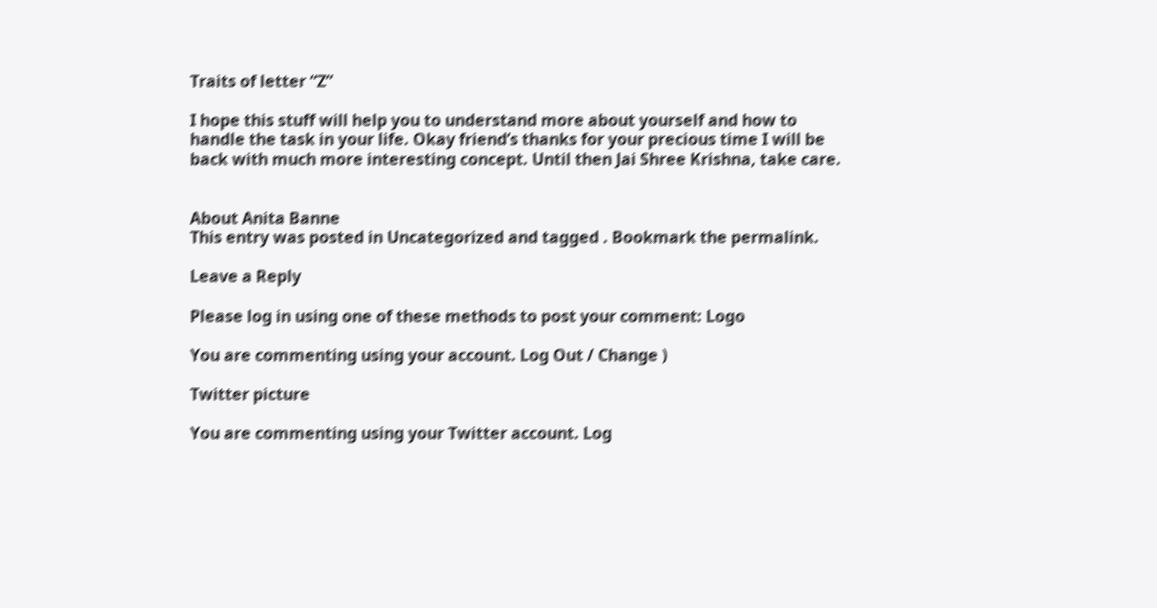Traits of letter “Z”

I hope this stuff will help you to understand more about yourself and how to handle the task in your life. Okay friend’s thanks for your precious time I will be back with much more interesting concept. Until then Jai Shree Krishna, take care.


About Anita Banne
This entry was posted in Uncategorized and tagged . Bookmark the permalink.

Leave a Reply

Please log in using one of these methods to post your comment: Logo

You are commenting using your account. Log Out / Change )

Twitter picture

You are commenting using your Twitter account. Log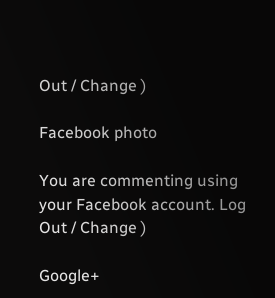Out / Change )

Facebook photo

You are commenting using your Facebook account. Log Out / Change )

Google+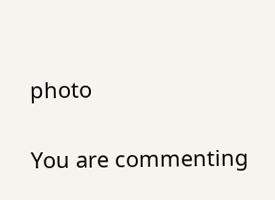photo

You are commenting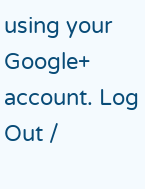using your Google+ account. Log Out /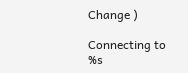Change )

Connecting to %s